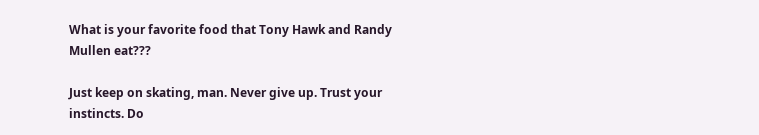What is your favorite food that Tony Hawk and Randy Mullen eat???

Just keep on skating, man. Never give up. Trust your instincts. Do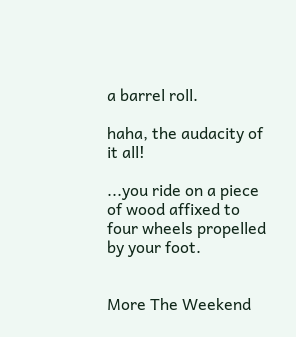a barrel roll.

haha, the audacity of it all!

...you ride on a piece of wood affixed to four wheels propelled by your foot.


More The Weekend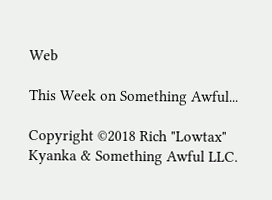Web

This Week on Something Awful...

Copyright ©2018 Rich "Lowtax" Kyanka & Something Awful LLC.